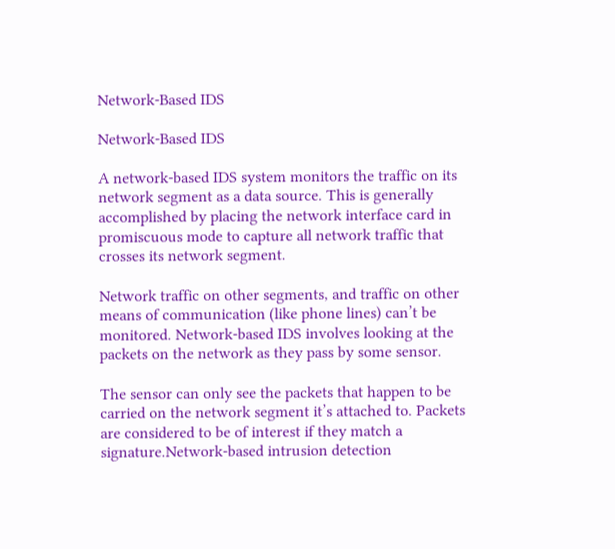Network-Based IDS

Network-Based IDS

A network-based IDS system monitors the traffic on its network segment as a data source. This is generally accomplished by placing the network interface card in promiscuous mode to capture all network traffic that crosses its network segment.

Network traffic on other segments, and traffic on other means of communication (like phone lines) can’t be monitored. Network-based IDS involves looking at the packets on the network as they pass by some sensor.

The sensor can only see the packets that happen to be carried on the network segment it’s attached to. Packets are considered to be of interest if they match a signature.Network-based intrusion detection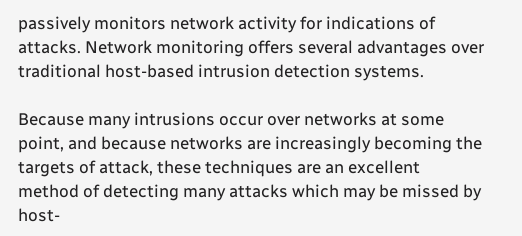passively monitors network activity for indications of attacks. Network monitoring offers several advantages over traditional host-based intrusion detection systems.

Because many intrusions occur over networks at some point, and because networks are increasingly becoming the targets of attack, these techniques are an excellent method of detecting many attacks which may be missed by host-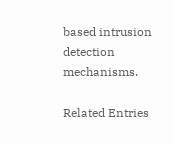based intrusion detection mechanisms.

Related Entries